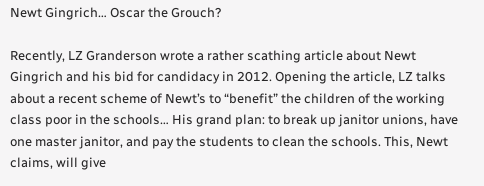Newt Gingrich… Oscar the Grouch?

Recently, LZ Granderson wrote a rather scathing article about Newt Gingrich and his bid for candidacy in 2012. Opening the article, LZ talks about a recent scheme of Newt’s to “benefit” the children of the working class poor in the schools… His grand plan: to break up janitor unions, have one master janitor, and pay the students to clean the schools. This, Newt claims, will give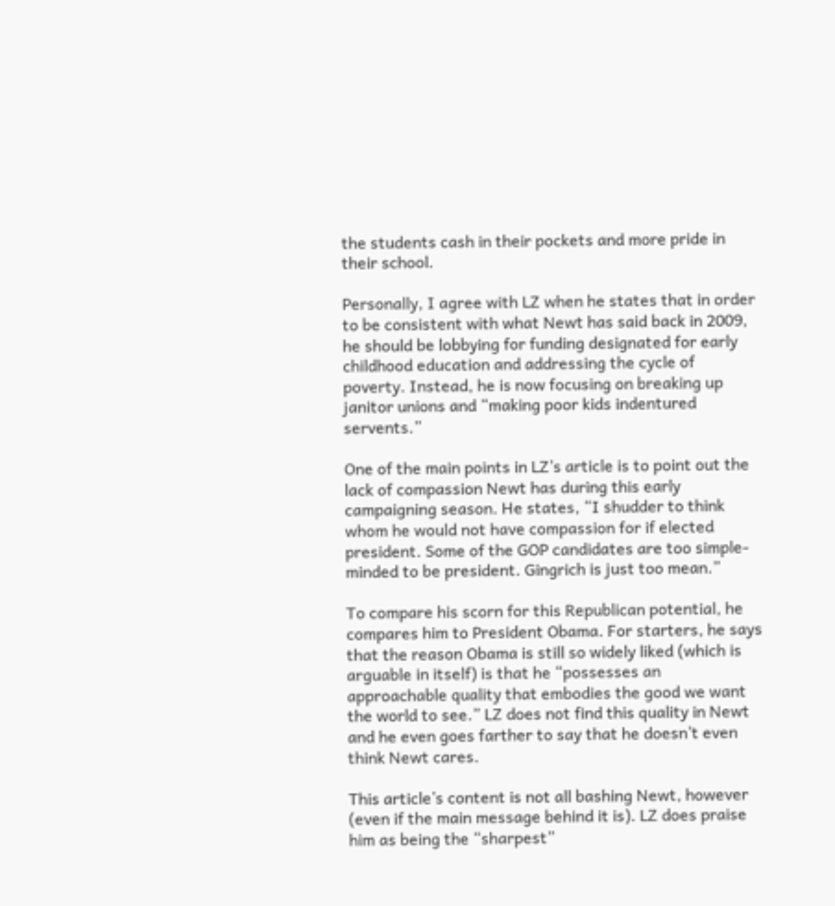the students cash in their pockets and more pride in their school.

Personally, I agree with LZ when he states that in order to be consistent with what Newt has said back in 2009, he should be lobbying for funding designated for early childhood education and addressing the cycle of poverty. Instead, he is now focusing on breaking up janitor unions and “making poor kids indentured servents.”

One of the main points in LZ’s article is to point out the lack of compassion Newt has during this early campaigning season. He states, “I shudder to think whom he would not have compassion for if elected president. Some of the GOP candidates are too simple-minded to be president. Gingrich is just too mean.”

To compare his scorn for this Republican potential, he compares him to President Obama. For starters, he says that the reason Obama is still so widely liked (which is arguable in itself) is that he “possesses an approachable quality that embodies the good we want the world to see.” LZ does not find this quality in Newt and he even goes farther to say that he doesn’t even think Newt cares.

This article’s content is not all bashing Newt, however (even if the main message behind it is). LZ does praise him as being the “sharpest”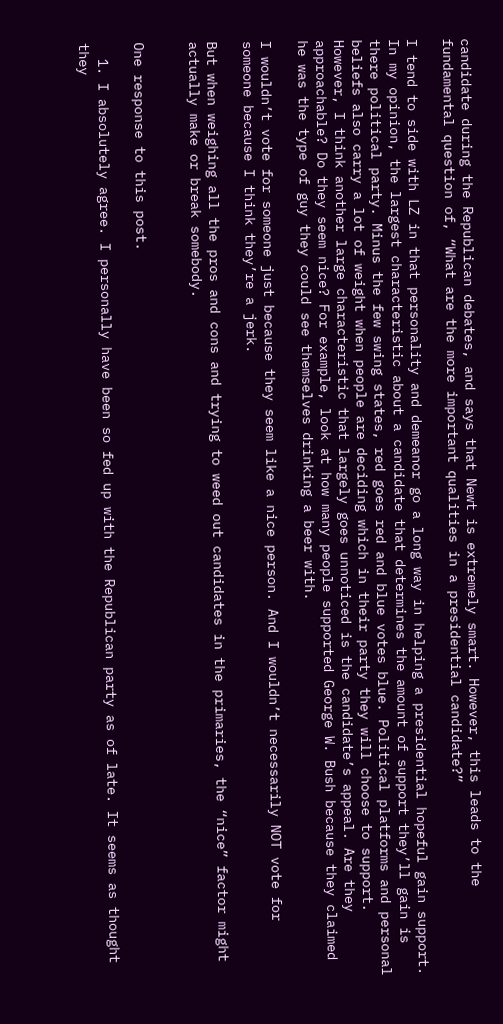candidate during the Republican debates, and says that Newt is extremely smart. However, this leads to the fundamental question of, “What are the more important qualities in a presidential candidate?”

I tend to side with LZ in that personality and demeanor go a long way in helping a presidential hopeful gain support. In my opinion, the largest characteristic about a candidate that determines the amount of support they’ll gain is there political party. Minus the few swing states, red goes red and blue votes blue. Political platforms and personal beliefs also carry a lot of weight when people are deciding which in their party they will choose to support. However, I think another large characteristic that largely goes unnoticed is the candidate’s appeal. Are they approachable? Do they seem nice? For example, look at how many people supported George W. Bush because they claimed he was the type of guy they could see themselves drinking a beer with.

I wouldn’t vote for someone just because they seem like a nice person. And I wouldn’t necessarily NOT vote for someone because I think they’re a jerk.

But when weighing all the pros and cons and trying to weed out candidates in the primaries, the “nice” factor might actually make or break somebody.


One response to this post.

  1. I absolutely agree. I personally have been so fed up with the Republican party as of late. It seems as thought they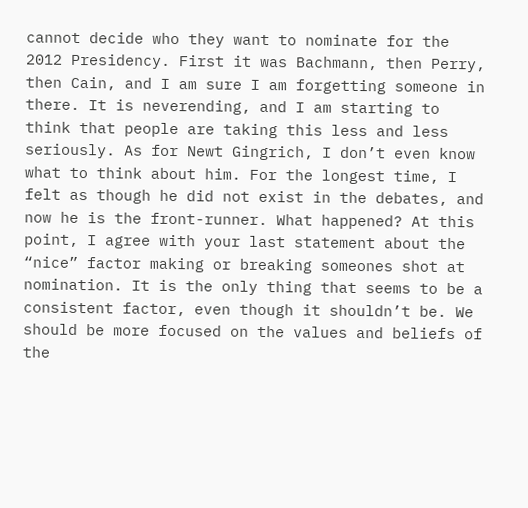cannot decide who they want to nominate for the 2012 Presidency. First it was Bachmann, then Perry, then Cain, and I am sure I am forgetting someone in there. It is neverending, and I am starting to think that people are taking this less and less seriously. As for Newt Gingrich, I don’t even know what to think about him. For the longest time, I felt as though he did not exist in the debates, and now he is the front-runner. What happened? At this point, I agree with your last statement about the “nice” factor making or breaking someones shot at nomination. It is the only thing that seems to be a consistent factor, even though it shouldn’t be. We should be more focused on the values and beliefs of the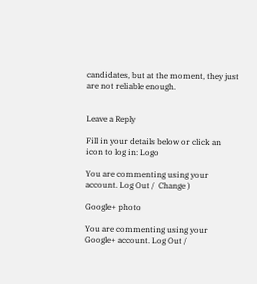candidates, but at the moment, they just are not reliable enough.


Leave a Reply

Fill in your details below or click an icon to log in: Logo

You are commenting using your account. Log Out /  Change )

Google+ photo

You are commenting using your Google+ account. Log Out /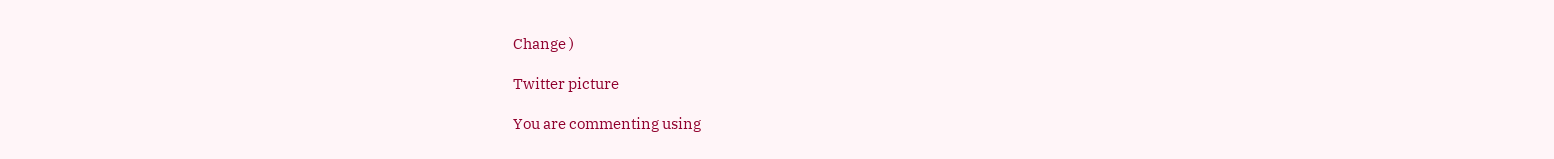Change )

Twitter picture

You are commenting using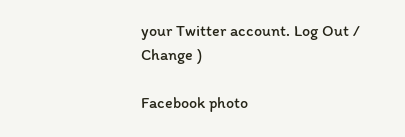your Twitter account. Log Out /  Change )

Facebook photo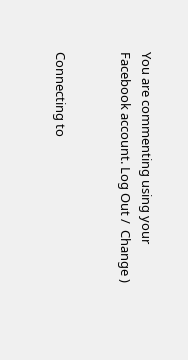You are commenting using your Facebook account. Log Out /  Change )


Connecting to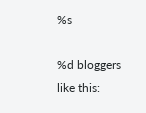%s

%d bloggers like this: